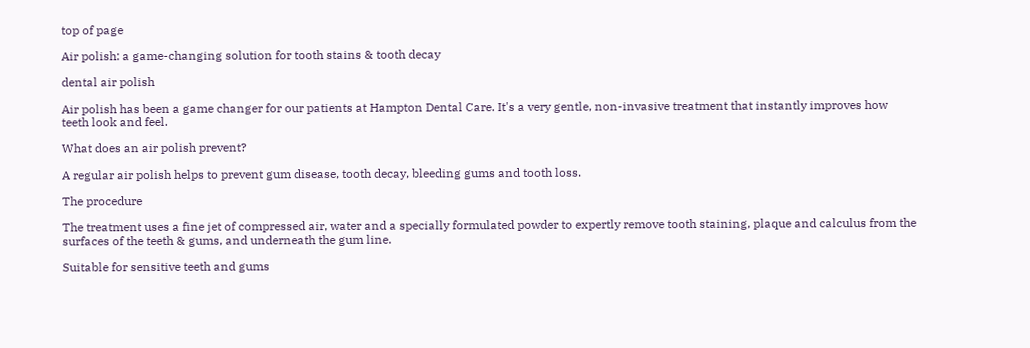top of page

Air polish: a game-changing solution for tooth stains & tooth decay

dental air polish

Air polish has been a game changer for our patients at Hampton Dental Care. It's a very gentle, non-invasive treatment that instantly improves how teeth look and feel.

What does an air polish prevent?

A regular air polish helps to prevent gum disease, tooth decay, bleeding gums and tooth loss.

The procedure

The treatment uses a fine jet of compressed air, water and a specially formulated powder to expertly remove tooth staining, plaque and calculus from the surfaces of the teeth & gums, and underneath the gum line.

Suitable for sensitive teeth and gums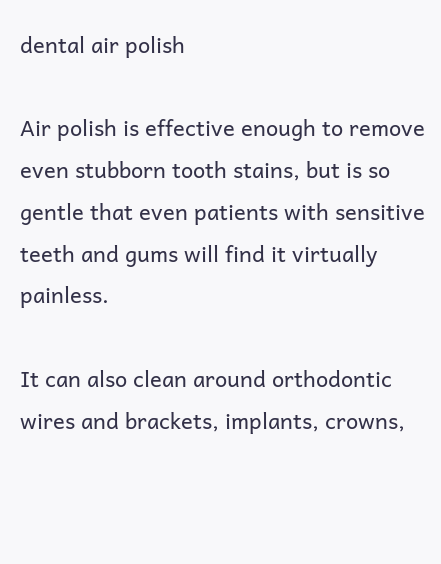dental air polish

Air polish is effective enough to remove even stubborn tooth stains, but is so gentle that even patients with sensitive teeth and gums will find it virtually painless.

It can also clean around orthodontic wires and brackets, implants, crowns,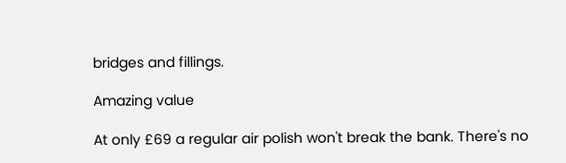bridges and fillings.

Amazing value

At only £69 a regular air polish won't break the bank. There's no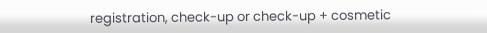registration, check-up or check-up + cosmetic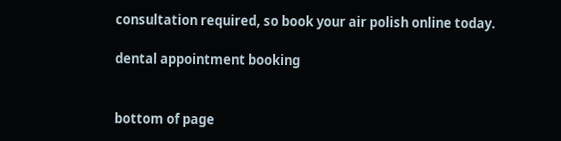consultation required, so book your air polish online today.

dental appointment booking


bottom of page